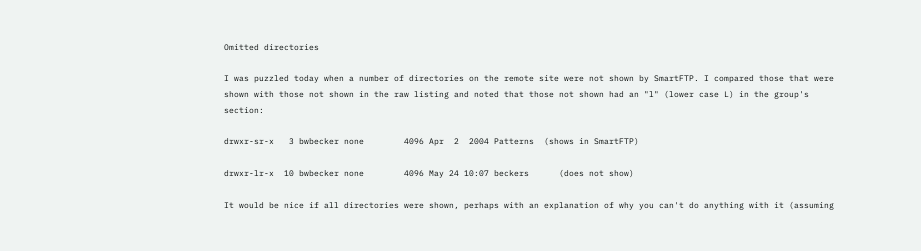Omitted directories

I was puzzled today when a number of directories on the remote site were not shown by SmartFTP. I compared those that were shown with those not shown in the raw listing and noted that those not shown had an "l" (lower case L) in the group's section:

drwxr-sr-x   3 bwbecker none        4096 Apr  2  2004 Patterns  (shows in SmartFTP)

drwxr-lr-x  10 bwbecker none        4096 May 24 10:07 beckers      (does not show)

It would be nice if all directories were shown, perhaps with an explanation of why you can't do anything with it (assuming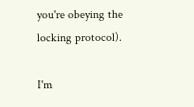you're obeying the locking protocol).

I'm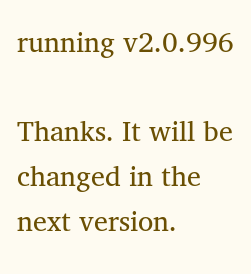running v2.0.996

Thanks. It will be changed in the next version.